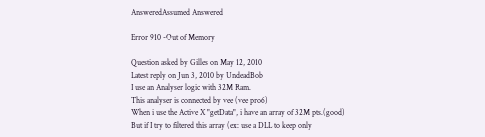AnsweredAssumed Answered

Error 910 -Out of Memory

Question asked by Gilles on May 12, 2010
Latest reply on Jun 3, 2010 by UndeadBob
I use an Analyser logic with 32M Ram.
This analyser is connected by vee (vee pro6)
When i use the Active X "getData", i have an array of 32M pts.(good)
But if I try to filtered this array (ex: use a DLL to keep only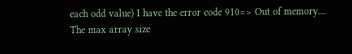each odd value) I have the error code 910=> Out of memory....
The max array size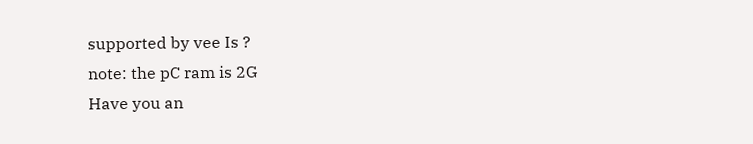supported by vee Is ?
note: the pC ram is 2G
Have you an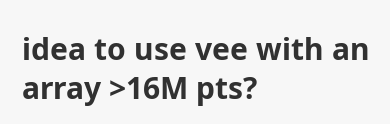idea to use vee with an array >16M pts?